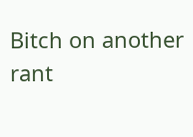Bitch on another rant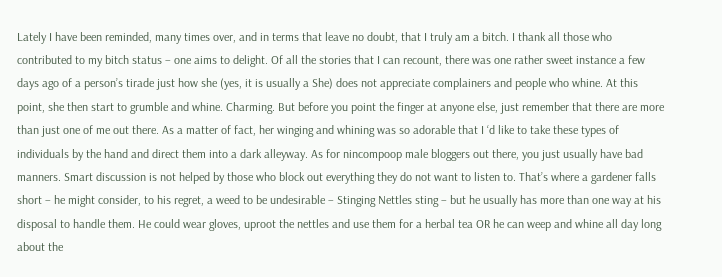Lately I have been reminded, many times over, and in terms that leave no doubt, that I truly am a bitch. I thank all those who contributed to my bitch status – one aims to delight. Of all the stories that I can recount, there was one rather sweet instance a few days ago of a person’s tirade just how she (yes, it is usually a She) does not appreciate complainers and people who whine. At this point, she then start to grumble and whine. Charming. But before you point the finger at anyone else, just remember that there are more than just one of me out there. As a matter of fact, her winging and whining was so adorable that I ‘d like to take these types of individuals by the hand and direct them into a dark alleyway. As for nincompoop male bloggers out there, you just usually have bad manners. Smart discussion is not helped by those who block out everything they do not want to listen to. That’s where a gardener falls short – he might consider, to his regret, a weed to be undesirable – Stinging Nettles sting – but he usually has more than one way at his disposal to handle them. He could wear gloves, uproot the nettles and use them for a herbal tea OR he can weep and whine all day long about the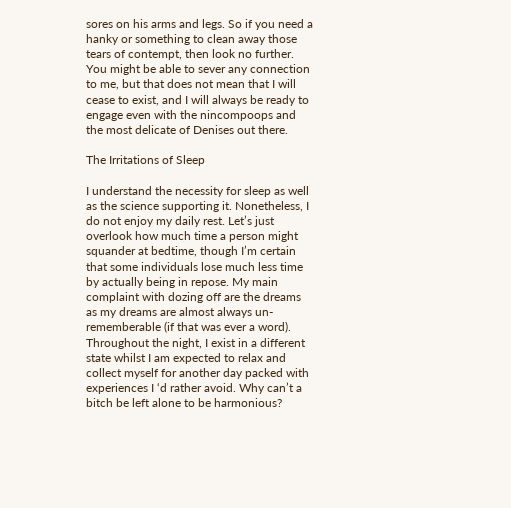sores on his arms and legs. So if you need a hanky or something to clean away those tears of contempt, then look no further. You might be able to sever any connection to me, but that does not mean that I will cease to exist, and I will always be ready to engage even with the nincompoops and the most delicate of Denises out there.

The Irritations of Sleep

I understand the necessity for sleep as well as the science supporting it. Nonetheless, I do not enjoy my daily rest. Let’s just overlook how much time a person might squander at bedtime, though I’m certain that some individuals lose much less time by actually being in repose. My main complaint with dozing off are the dreams as my dreams are almost always un-rememberable (if that was ever a word). Throughout the night, I exist in a different state whilst I am expected to relax and collect myself for another day packed with experiences I ‘d rather avoid. Why can’t a bitch be left alone to be harmonious?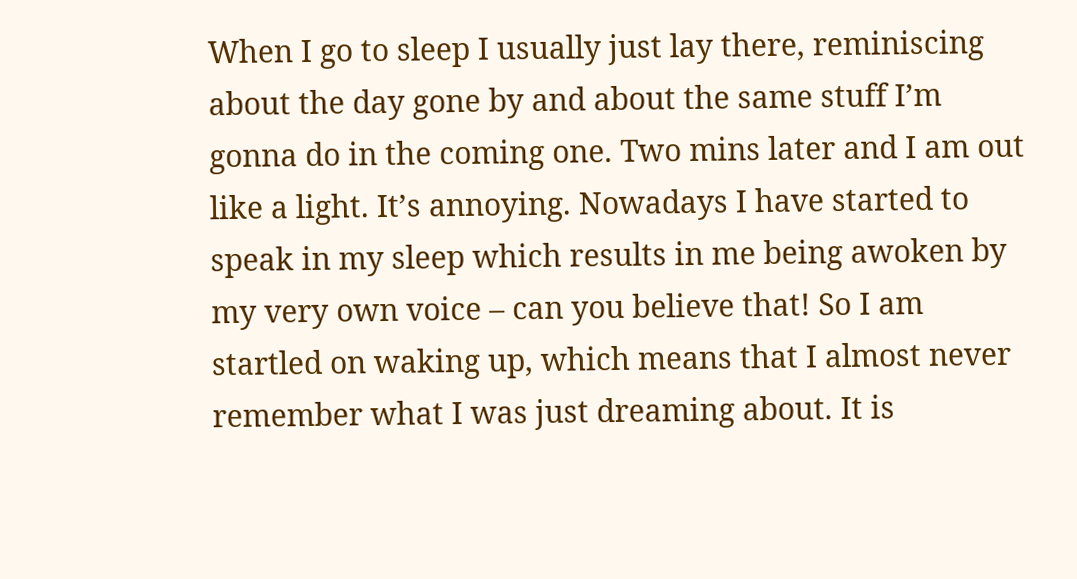When I go to sleep I usually just lay there, reminiscing about the day gone by and about the same stuff I’m gonna do in the coming one. Two mins later and I am out like a light. It’s annoying. Nowadays I have started to speak in my sleep which results in me being awoken by my very own voice – can you believe that! So I am startled on waking up, which means that I almost never remember what I was just dreaming about. It is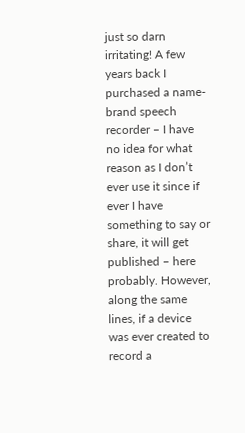just so darn irritating! A few years back I purchased a name-brand speech recorder – I have no idea for what reason as I don’t ever use it since if ever I have something to say or share, it will get published – here probably. However, along the same lines, if a device was ever created to record a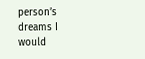person’s dreams I would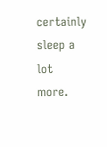certainly sleep a lot more.